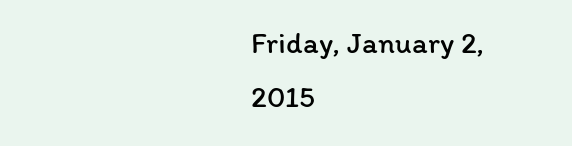Friday, January 2, 2015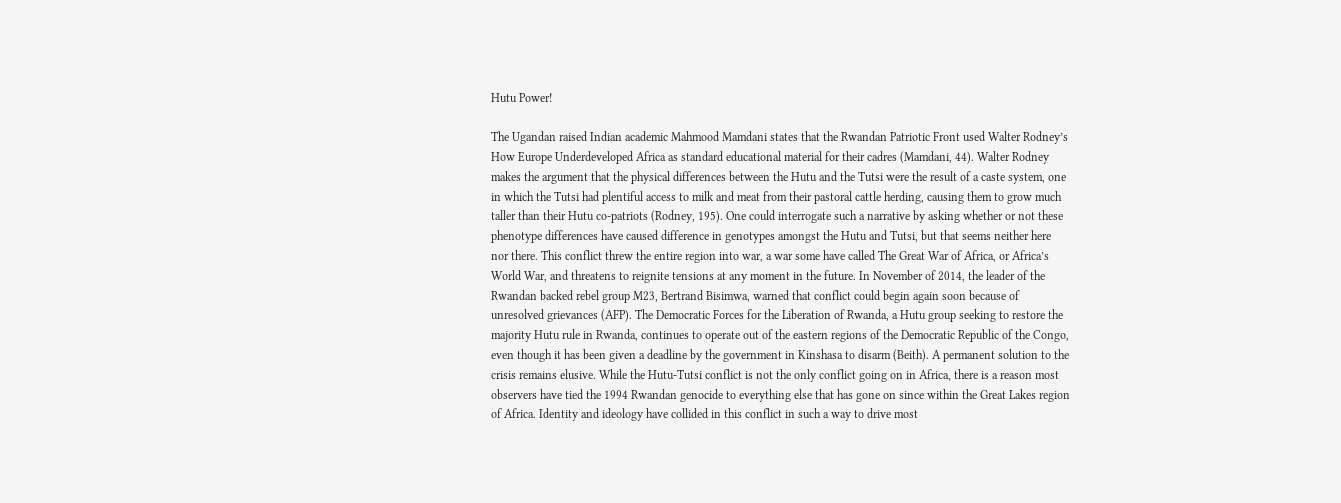Hutu Power!

The Ugandan raised Indian academic Mahmood Mamdani states that the Rwandan Patriotic Front used Walter Rodney’s How Europe Underdeveloped Africa as standard educational material for their cadres (Mamdani, 44). Walter Rodney makes the argument that the physical differences between the Hutu and the Tutsi were the result of a caste system, one in which the Tutsi had plentiful access to milk and meat from their pastoral cattle herding, causing them to grow much taller than their Hutu co-patriots (Rodney, 195). One could interrogate such a narrative by asking whether or not these phenotype differences have caused difference in genotypes amongst the Hutu and Tutsi, but that seems neither here nor there. This conflict threw the entire region into war, a war some have called The Great War of Africa, or Africa’s World War, and threatens to reignite tensions at any moment in the future. In November of 2014, the leader of the Rwandan backed rebel group M23, Bertrand Bisimwa, warned that conflict could begin again soon because of unresolved grievances (AFP). The Democratic Forces for the Liberation of Rwanda, a Hutu group seeking to restore the majority Hutu rule in Rwanda, continues to operate out of the eastern regions of the Democratic Republic of the Congo, even though it has been given a deadline by the government in Kinshasa to disarm (Beith). A permanent solution to the crisis remains elusive. While the Hutu-Tutsi conflict is not the only conflict going on in Africa, there is a reason most observers have tied the 1994 Rwandan genocide to everything else that has gone on since within the Great Lakes region of Africa. Identity and ideology have collided in this conflict in such a way to drive most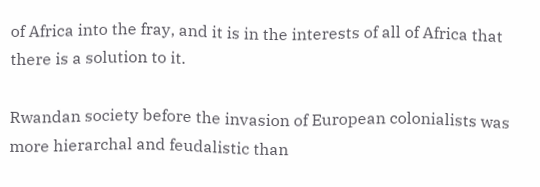of Africa into the fray, and it is in the interests of all of Africa that there is a solution to it.

Rwandan society before the invasion of European colonialists was more hierarchal and feudalistic than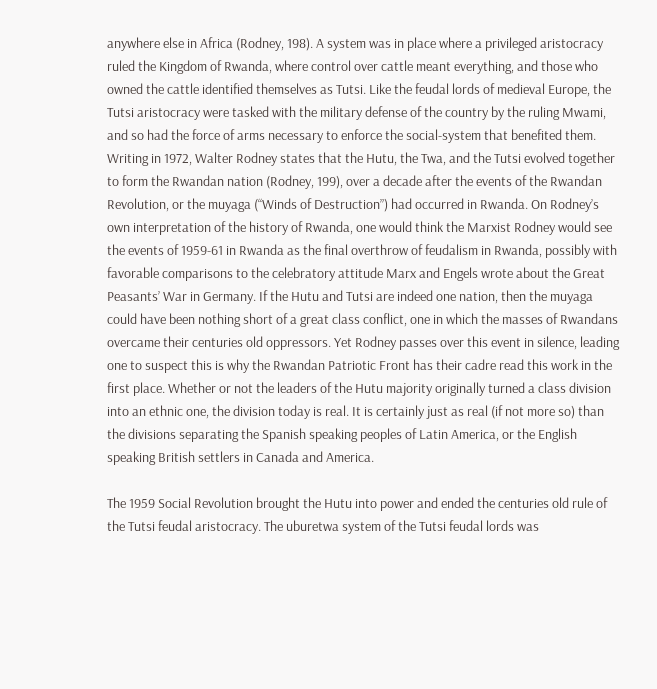anywhere else in Africa (Rodney, 198). A system was in place where a privileged aristocracy ruled the Kingdom of Rwanda, where control over cattle meant everything, and those who owned the cattle identified themselves as Tutsi. Like the feudal lords of medieval Europe, the Tutsi aristocracy were tasked with the military defense of the country by the ruling Mwami, and so had the force of arms necessary to enforce the social-system that benefited them. Writing in 1972, Walter Rodney states that the Hutu, the Twa, and the Tutsi evolved together to form the Rwandan nation (Rodney, 199), over a decade after the events of the Rwandan Revolution, or the muyaga (“Winds of Destruction”) had occurred in Rwanda. On Rodney’s own interpretation of the history of Rwanda, one would think the Marxist Rodney would see the events of 1959-61 in Rwanda as the final overthrow of feudalism in Rwanda, possibly with favorable comparisons to the celebratory attitude Marx and Engels wrote about the Great Peasants’ War in Germany. If the Hutu and Tutsi are indeed one nation, then the muyaga could have been nothing short of a great class conflict, one in which the masses of Rwandans overcame their centuries old oppressors. Yet Rodney passes over this event in silence, leading one to suspect this is why the Rwandan Patriotic Front has their cadre read this work in the first place. Whether or not the leaders of the Hutu majority originally turned a class division into an ethnic one, the division today is real. It is certainly just as real (if not more so) than the divisions separating the Spanish speaking peoples of Latin America, or the English speaking British settlers in Canada and America.

The 1959 Social Revolution brought the Hutu into power and ended the centuries old rule of the Tutsi feudal aristocracy. The uburetwa system of the Tutsi feudal lords was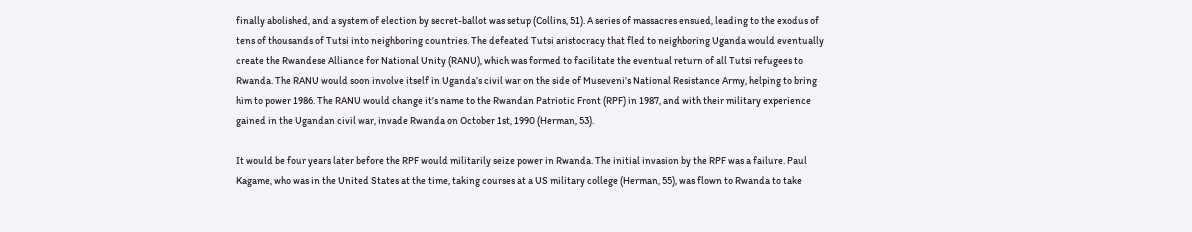finally abolished, and a system of election by secret-ballot was setup (Collins, 51). A series of massacres ensued, leading to the exodus of tens of thousands of Tutsi into neighboring countries. The defeated Tutsi aristocracy that fled to neighboring Uganda would eventually create the Rwandese Alliance for National Unity (RANU), which was formed to facilitate the eventual return of all Tutsi refugees to Rwanda. The RANU would soon involve itself in Uganda’s civil war on the side of Museveni’s National Resistance Army, helping to bring him to power 1986. The RANU would change it’s name to the Rwandan Patriotic Front (RPF) in 1987, and with their military experience gained in the Ugandan civil war, invade Rwanda on October 1st, 1990 (Herman, 53).

It would be four years later before the RPF would militarily seize power in Rwanda. The initial invasion by the RPF was a failure. Paul Kagame, who was in the United States at the time, taking courses at a US military college (Herman, 55), was flown to Rwanda to take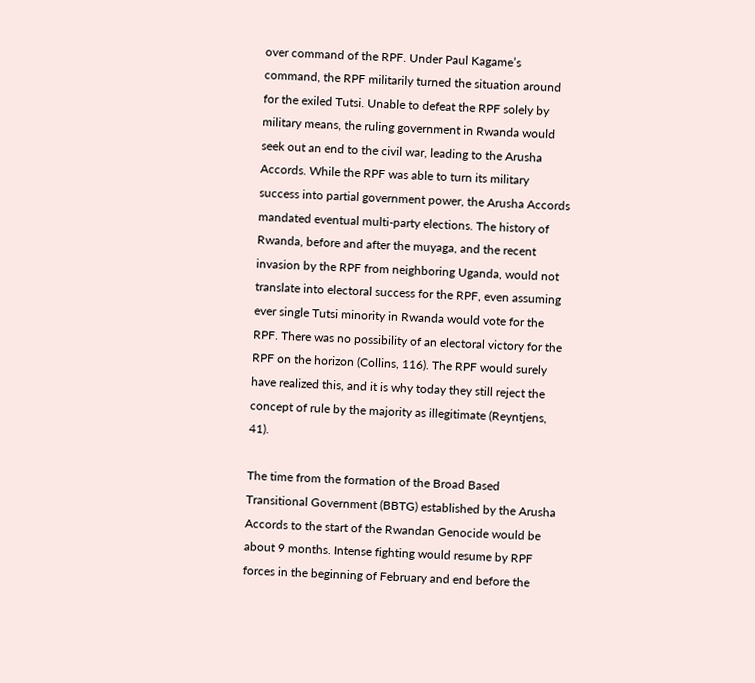over command of the RPF. Under Paul Kagame’s command, the RPF militarily turned the situation around for the exiled Tutsi. Unable to defeat the RPF solely by military means, the ruling government in Rwanda would seek out an end to the civil war, leading to the Arusha Accords. While the RPF was able to turn its military success into partial government power, the Arusha Accords mandated eventual multi-party elections. The history of Rwanda, before and after the muyaga, and the recent invasion by the RPF from neighboring Uganda, would not translate into electoral success for the RPF, even assuming ever single Tutsi minority in Rwanda would vote for the RPF. There was no possibility of an electoral victory for the RPF on the horizon (Collins, 116). The RPF would surely have realized this, and it is why today they still reject the concept of rule by the majority as illegitimate (Reyntjens, 41).

The time from the formation of the Broad Based Transitional Government (BBTG) established by the Arusha Accords to the start of the Rwandan Genocide would be about 9 months. Intense fighting would resume by RPF forces in the beginning of February and end before the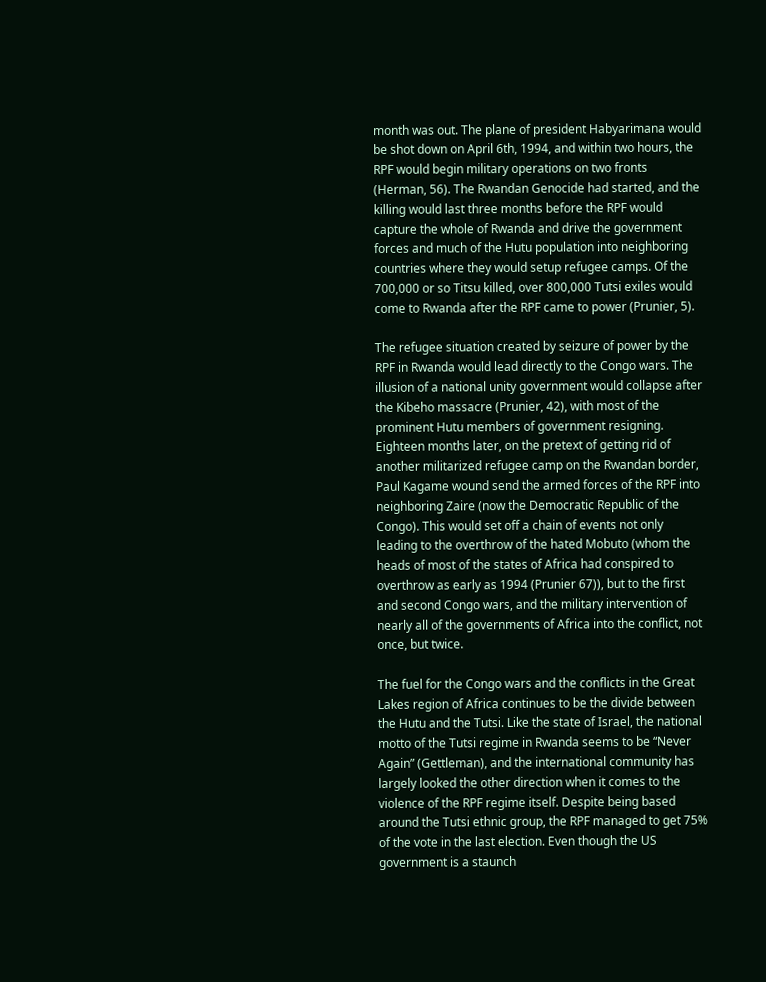month was out. The plane of president Habyarimana would be shot down on April 6th, 1994, and within two hours, the RPF would begin military operations on two fronts (Herman, 56). The Rwandan Genocide had started, and the killing would last three months before the RPF would capture the whole of Rwanda and drive the government forces and much of the Hutu population into neighboring countries where they would setup refugee camps. Of the 700,000 or so Titsu killed, over 800,000 Tutsi exiles would come to Rwanda after the RPF came to power (Prunier, 5).

The refugee situation created by seizure of power by the RPF in Rwanda would lead directly to the Congo wars. The illusion of a national unity government would collapse after the Kibeho massacre (Prunier, 42), with most of the prominent Hutu members of government resigning. Eighteen months later, on the pretext of getting rid of another militarized refugee camp on the Rwandan border, Paul Kagame wound send the armed forces of the RPF into neighboring Zaire (now the Democratic Republic of the Congo). This would set off a chain of events not only leading to the overthrow of the hated Mobuto (whom the heads of most of the states of Africa had conspired to overthrow as early as 1994 (Prunier 67)), but to the first and second Congo wars, and the military intervention of nearly all of the governments of Africa into the conflict, not once, but twice.

The fuel for the Congo wars and the conflicts in the Great Lakes region of Africa continues to be the divide between the Hutu and the Tutsi. Like the state of Israel, the national motto of the Tutsi regime in Rwanda seems to be “Never Again” (Gettleman), and the international community has largely looked the other direction when it comes to the violence of the RPF regime itself. Despite being based around the Tutsi ethnic group, the RPF managed to get 75% of the vote in the last election. Even though the US government is a staunch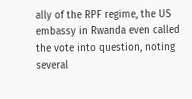ally of the RPF regime, the US embassy in Rwanda even called the vote into question, noting several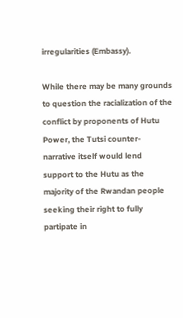irregularities (Embassy).

While there may be many grounds to question the racialization of the conflict by proponents of Hutu Power, the Tutsi counter-narrative itself would lend support to the Hutu as the majority of the Rwandan people seeking their right to fully partipate in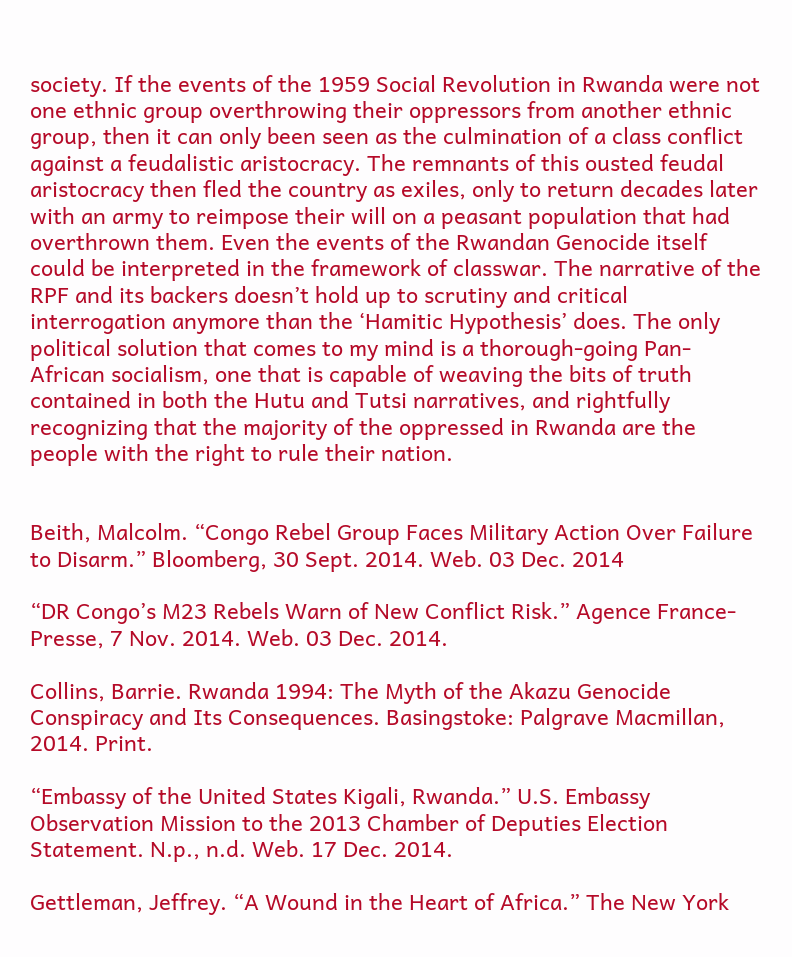society. If the events of the 1959 Social Revolution in Rwanda were not one ethnic group overthrowing their oppressors from another ethnic group, then it can only been seen as the culmination of a class conflict against a feudalistic aristocracy. The remnants of this ousted feudal aristocracy then fled the country as exiles, only to return decades later with an army to reimpose their will on a peasant population that had overthrown them. Even the events of the Rwandan Genocide itself could be interpreted in the framework of classwar. The narrative of the RPF and its backers doesn’t hold up to scrutiny and critical interrogation anymore than the ‘Hamitic Hypothesis’ does. The only political solution that comes to my mind is a thorough-going Pan-African socialism, one that is capable of weaving the bits of truth contained in both the Hutu and Tutsi narratives, and rightfully recognizing that the majority of the oppressed in Rwanda are the people with the right to rule their nation.


Beith, Malcolm. “Congo Rebel Group Faces Military Action Over Failure to Disarm.” Bloomberg, 30 Sept. 2014. Web. 03 Dec. 2014

“DR Congo’s M23 Rebels Warn of New Conflict Risk.” Agence France-Presse, 7 Nov. 2014. Web. 03 Dec. 2014.

Collins, Barrie. Rwanda 1994: The Myth of the Akazu Genocide Conspiracy and Its Consequences. Basingstoke: Palgrave Macmillan, 2014. Print.

“Embassy of the United States Kigali, Rwanda.” U.S. Embassy Observation Mission to the 2013 Chamber of Deputies Election Statement. N.p., n.d. Web. 17 Dec. 2014.

Gettleman, Jeffrey. “A Wound in the Heart of Africa.” The New York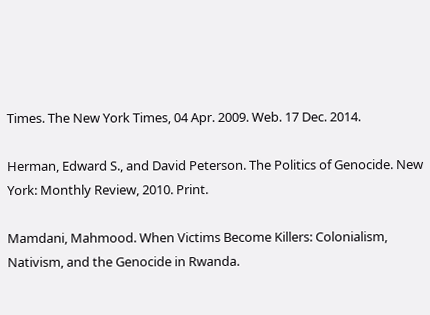Times. The New York Times, 04 Apr. 2009. Web. 17 Dec. 2014.

Herman, Edward S., and David Peterson. The Politics of Genocide. New York: Monthly Review, 2010. Print.

Mamdani, Mahmood. When Victims Become Killers: Colonialism, Nativism, and the Genocide in Rwanda.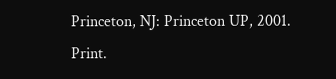Princeton, NJ: Princeton UP, 2001. Print.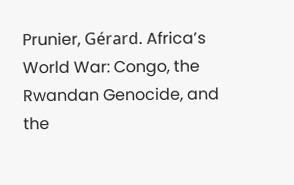Prunier, Gérard. Africa’s World War: Congo, the Rwandan Genocide, and the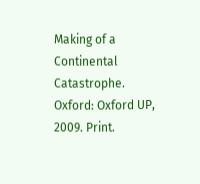Making of a Continental Catastrophe. Oxford: Oxford UP, 2009. Print.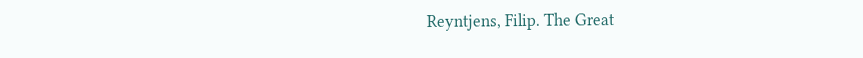Reyntjens, Filip. The Great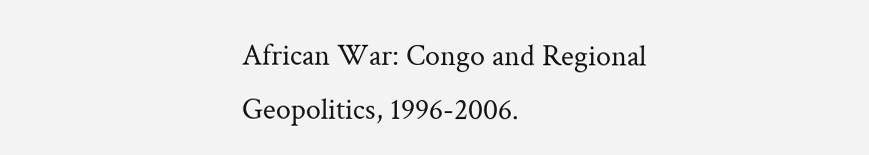African War: Congo and Regional Geopolitics, 1996-2006.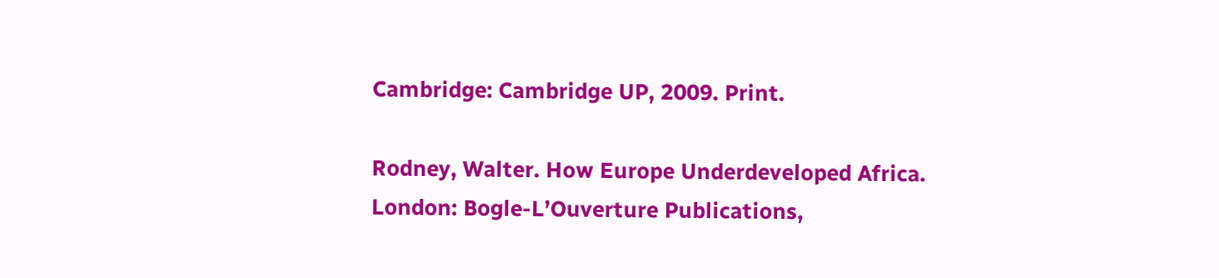Cambridge: Cambridge UP, 2009. Print.

Rodney, Walter. How Europe Underdeveloped Africa. London: Bogle-L’Ouverture Publications,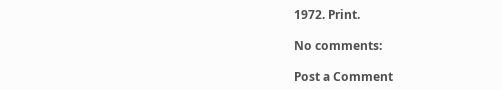1972. Print.

No comments:

Post a Comment